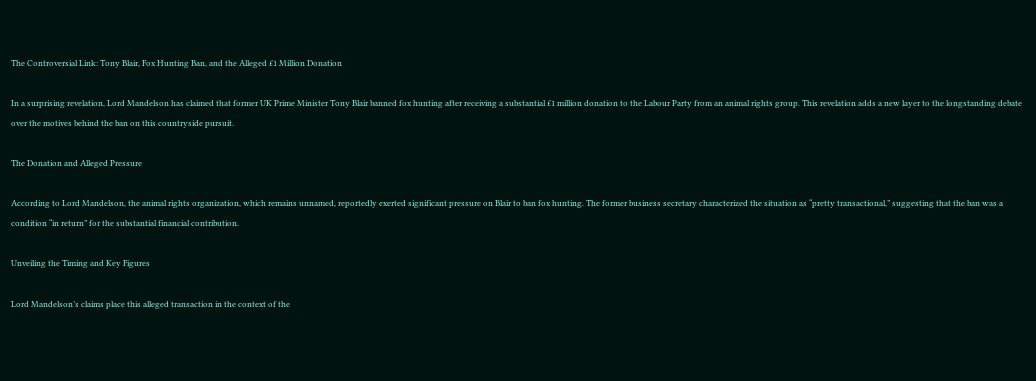The Controversial Link: Tony Blair, Fox Hunting Ban, and the Alleged £1 Million Donation

In a surprising revelation, Lord Mandelson has claimed that former UK Prime Minister Tony Blair banned fox hunting after receiving a substantial £1 million donation to the Labour Party from an animal rights group. This revelation adds a new layer to the longstanding debate over the motives behind the ban on this countryside pursuit.

The Donation and Alleged Pressure

According to Lord Mandelson, the animal rights organization, which remains unnamed, reportedly exerted significant pressure on Blair to ban fox hunting. The former business secretary characterized the situation as “pretty transactional,” suggesting that the ban was a condition “in return” for the substantial financial contribution.

Unveiling the Timing and Key Figures

Lord Mandelson’s claims place this alleged transaction in the context of the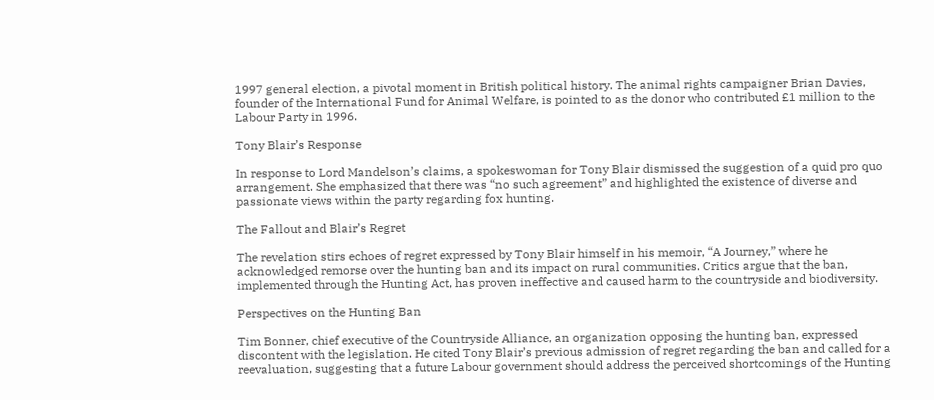1997 general election, a pivotal moment in British political history. The animal rights campaigner Brian Davies, founder of the International Fund for Animal Welfare, is pointed to as the donor who contributed £1 million to the Labour Party in 1996.

Tony Blair’s Response

In response to Lord Mandelson’s claims, a spokeswoman for Tony Blair dismissed the suggestion of a quid pro quo arrangement. She emphasized that there was “no such agreement” and highlighted the existence of diverse and passionate views within the party regarding fox hunting.

The Fallout and Blair’s Regret

The revelation stirs echoes of regret expressed by Tony Blair himself in his memoir, “A Journey,” where he acknowledged remorse over the hunting ban and its impact on rural communities. Critics argue that the ban, implemented through the Hunting Act, has proven ineffective and caused harm to the countryside and biodiversity.

Perspectives on the Hunting Ban

Tim Bonner, chief executive of the Countryside Alliance, an organization opposing the hunting ban, expressed discontent with the legislation. He cited Tony Blair’s previous admission of regret regarding the ban and called for a reevaluation, suggesting that a future Labour government should address the perceived shortcomings of the Hunting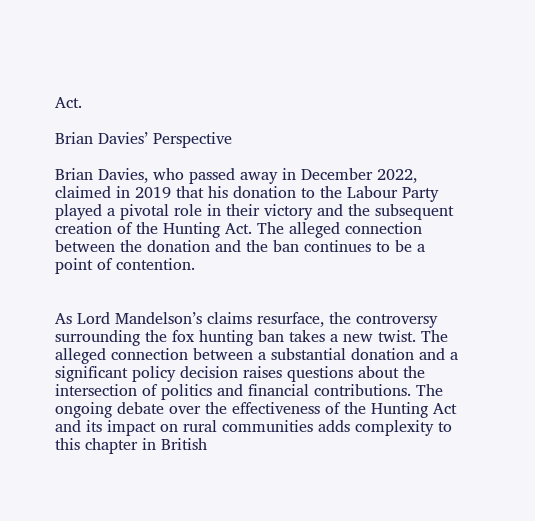Act.

Brian Davies’ Perspective

Brian Davies, who passed away in December 2022, claimed in 2019 that his donation to the Labour Party played a pivotal role in their victory and the subsequent creation of the Hunting Act. The alleged connection between the donation and the ban continues to be a point of contention.


As Lord Mandelson’s claims resurface, the controversy surrounding the fox hunting ban takes a new twist. The alleged connection between a substantial donation and a significant policy decision raises questions about the intersection of politics and financial contributions. The ongoing debate over the effectiveness of the Hunting Act and its impact on rural communities adds complexity to this chapter in British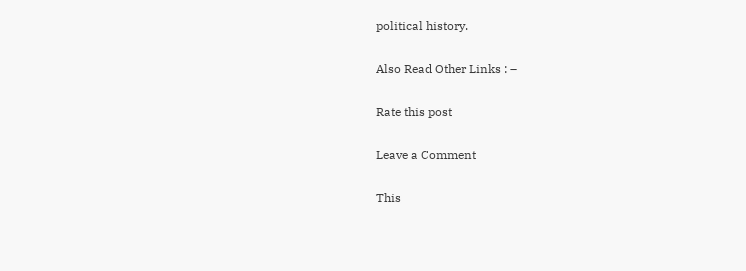political history.

Also Read Other Links : –

Rate this post

Leave a Comment

This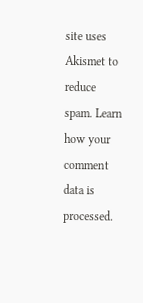site uses Akismet to reduce spam. Learn how your comment data is processed.